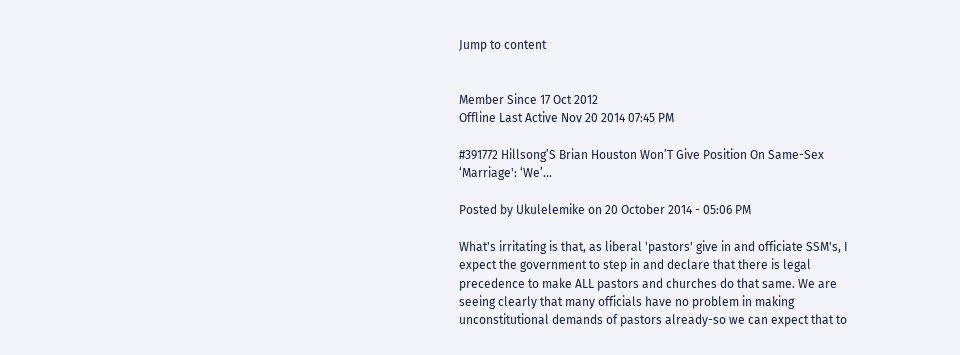Jump to content


Member Since 17 Oct 2012
Offline Last Active Nov 20 2014 07:45 PM

#391772 Hillsong’S Brian Houston Won’T Give Position On Same-Sex ‘Marriage': ‘We’...

Posted by Ukulelemike on 20 October 2014 - 05:06 PM

What's irritating is that, as liberal 'pastors' give in and officiate SSM's, I expect the government to step in and declare that there is legal precedence to make ALL pastors and churches do that same. We are seeing clearly that many officials have no problem in making unconstitutional demands of pastors already-so we can expect that to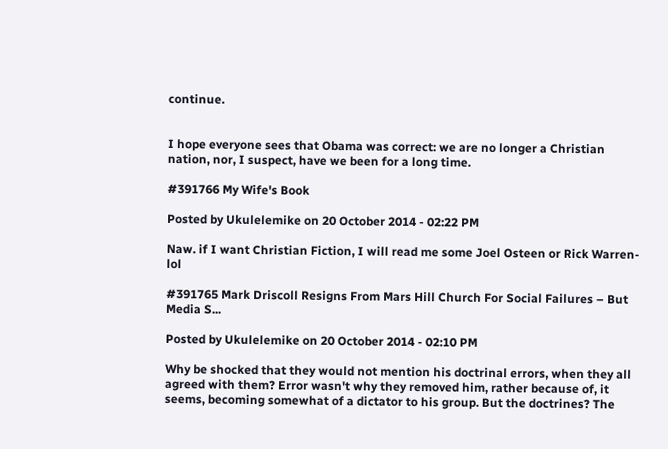continue.


I hope everyone sees that Obama was correct: we are no longer a Christian nation, nor, I suspect, have we been for a long time.

#391766 My Wife's Book

Posted by Ukulelemike on 20 October 2014 - 02:22 PM

Naw. if I want Christian Fiction, I will read me some Joel Osteen or Rick Warren-lol

#391765 Mark Driscoll Resigns From Mars Hill Church For Social Failures – But Media S...

Posted by Ukulelemike on 20 October 2014 - 02:10 PM

Why be shocked that they would not mention his doctrinal errors, when they all agreed with them? Error wasn't why they removed him, rather because of, it seems, becoming somewhat of a dictator to his group. But the doctrines? The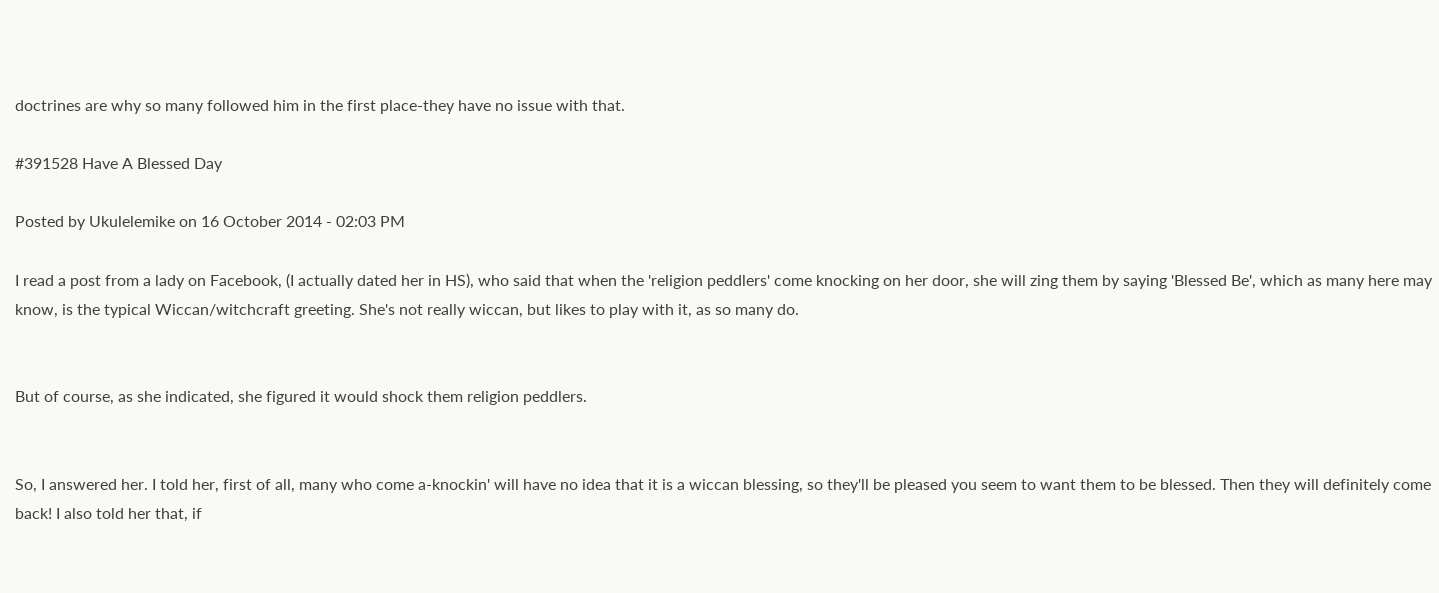doctrines are why so many followed him in the first place-they have no issue with that.

#391528 Have A Blessed Day

Posted by Ukulelemike on 16 October 2014 - 02:03 PM

I read a post from a lady on Facebook, (I actually dated her in HS), who said that when the 'religion peddlers' come knocking on her door, she will zing them by saying 'Blessed Be', which as many here may know, is the typical Wiccan/witchcraft greeting. She's not really wiccan, but likes to play with it, as so many do.


But of course, as she indicated, she figured it would shock them religion peddlers.


So, I answered her. I told her, first of all, many who come a-knockin' will have no idea that it is a wiccan blessing, so they'll be pleased you seem to want them to be blessed. Then they will definitely come back! I also told her that, if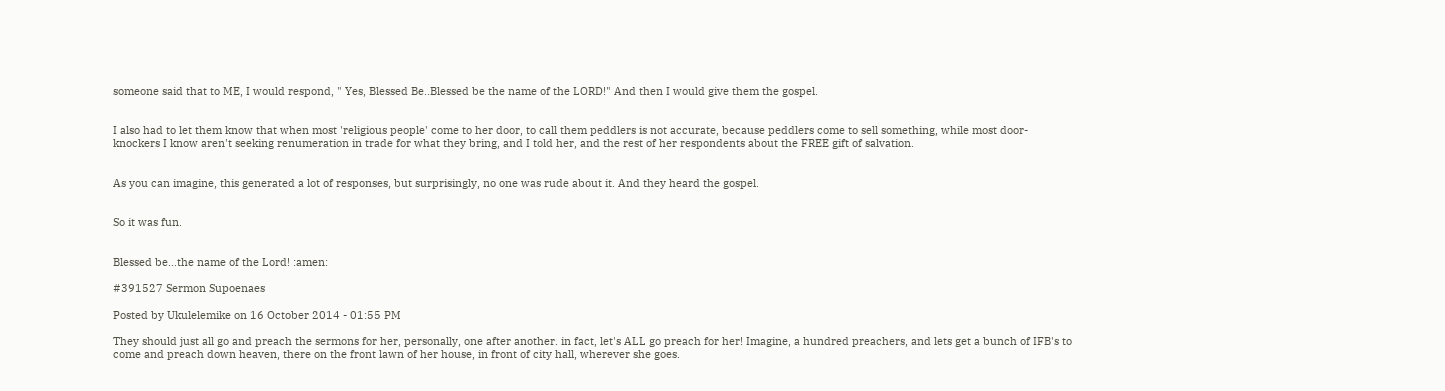someone said that to ME, I would respond, " Yes, Blessed Be..Blessed be the name of the LORD!" And then I would give them the gospel.


I also had to let them know that when most 'religious people' come to her door, to call them peddlers is not accurate, because peddlers come to sell something, while most door-knockers I know aren't seeking renumeration in trade for what they bring, and I told her, and the rest of her respondents about the FREE gift of salvation.


As you can imagine, this generated a lot of responses, but surprisingly, no one was rude about it. And they heard the gospel.


So it was fun.


Blessed be...the name of the Lord! :amen:

#391527 Sermon Supoenaes

Posted by Ukulelemike on 16 October 2014 - 01:55 PM

They should just all go and preach the sermons for her, personally, one after another. in fact, let's ALL go preach for her! Imagine, a hundred preachers, and lets get a bunch of IFB's to come and preach down heaven, there on the front lawn of her house, in front of city hall, wherever she goes.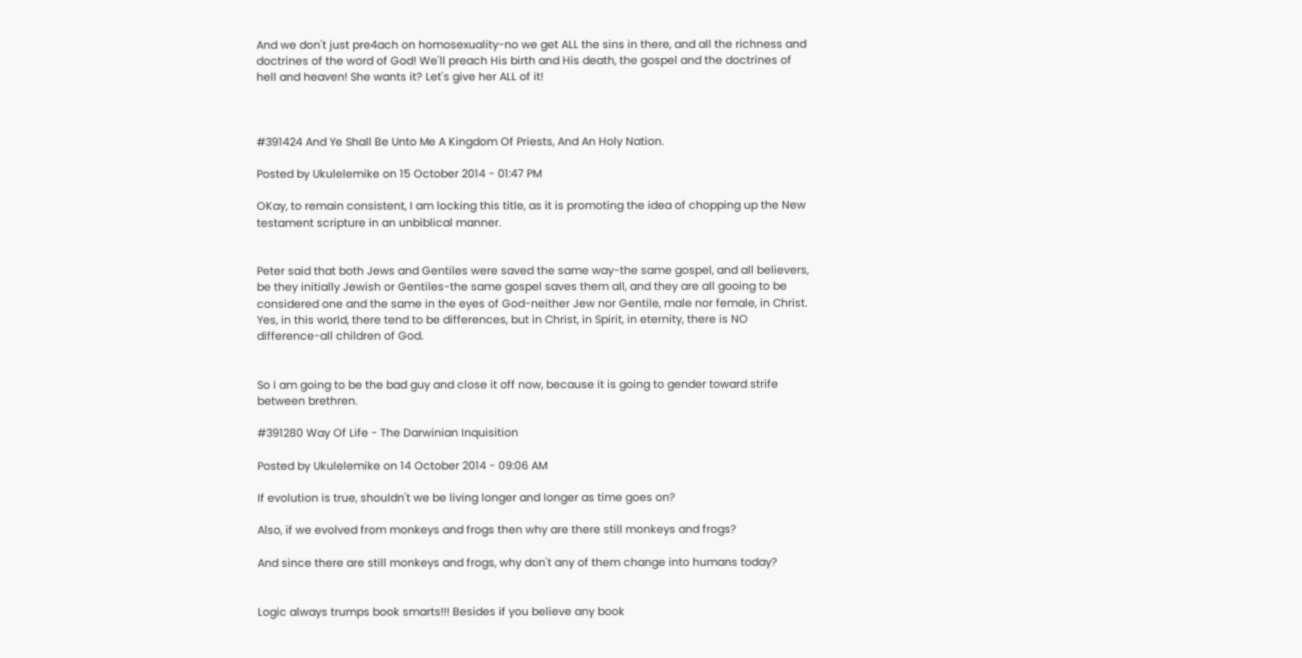And we don't just pre4ach on homosexuality-no we get ALL the sins in there, and all the richness and doctrines of the word of God! We'll preach His birth and His death, the gospel and the doctrines of hell and heaven! She wants it? Let's give her ALL of it!



#391424 And Ye Shall Be Unto Me A Kingdom Of Priests, And An Holy Nation.

Posted by Ukulelemike on 15 October 2014 - 01:47 PM

OKay, to remain consistent, I am locking this title, as it is promoting the idea of chopping up the New testament scripture in an unbiblical manner.


Peter said that both Jews and Gentiles were saved the same way-the same gospel, and all believers, be they initially Jewish or Gentiles-the same gospel saves them all, and they are all gooing to be considered one and the same in the eyes of God-neither Jew nor Gentile, male nor female, in Christ. Yes, in this world, there tend to be differences, but in Christ, in Spirit, in eternity, there is NO difference-all children of God.


So I am going to be the bad guy and close it off now, because it is going to gender toward strife between brethren.

#391280 Way Of Life - The Darwinian Inquisition

Posted by Ukulelemike on 14 October 2014 - 09:06 AM

If evolution is true, shouldn't we be living longer and longer as time goes on?

Also, if we evolved from monkeys and frogs then why are there still monkeys and frogs?

And since there are still monkeys and frogs, why don't any of them change into humans today?


Logic always trumps book smarts!!! Besides if you believe any book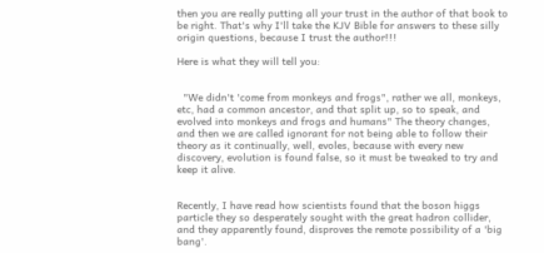then you are really putting all your trust in the author of that book to be right. That's why I'll take the KJV Bible for answers to these silly origin questions, because I trust the author!!!

Here is what they will tell you:


  "We didn't 'come from monkeys and frogs", rather we all, monkeys, etc, had a common ancestor, and that split up, so to speak, and evolved into monkeys and frogs and humans" The theory changes, and then we are called ignorant for not being able to follow their theory as it continually, well, evoles, because with every new discovery, evolution is found false, so it must be tweaked to try and keep it alive.


Recently, I have read how scientists found that the boson higgs particle they so desperately sought with the great hadron collider, and they apparently found, disproves the remote possibility of a 'big bang'.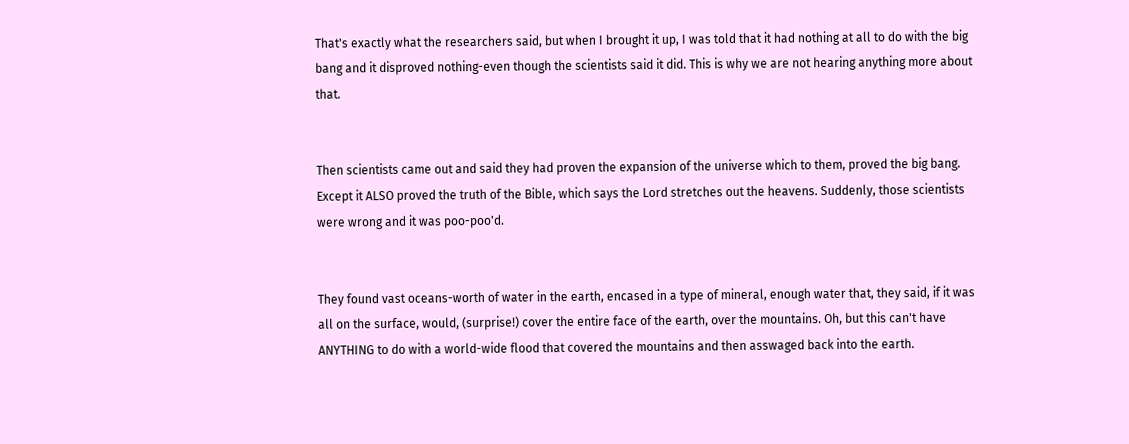That's exactly what the researchers said, but when I brought it up, I was told that it had nothing at all to do with the big bang and it disproved nothing-even though the scientists said it did. This is why we are not hearing anything more about that.


Then scientists came out and said they had proven the expansion of the universe which to them, proved the big bang. Except it ALSO proved the truth of the Bible, which says the Lord stretches out the heavens. Suddenly, those scientists were wrong and it was poo-poo'd.


They found vast oceans-worth of water in the earth, encased in a type of mineral, enough water that, they said, if it was all on the surface, would, (surprise!) cover the entire face of the earth, over the mountains. Oh, but this can't have ANYTHING to do with a world-wide flood that covered the mountains and then asswaged back into the earth.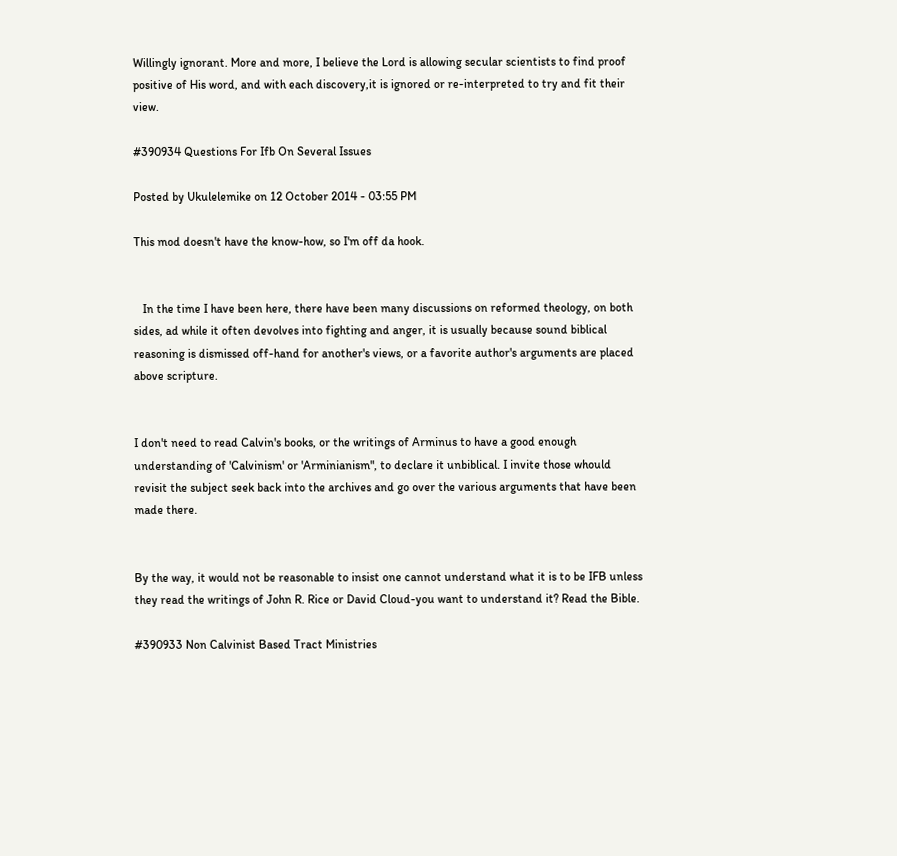Willingly ignorant. More and more, I believe the Lord is allowing secular scientists to find proof positive of His word, and with each discovery,it is ignored or re-interpreted to try and fit their view.

#390934 Questions For Ifb On Several Issues

Posted by Ukulelemike on 12 October 2014 - 03:55 PM

This mod doesn't have the know-how, so I'm off da hook.


   In the time I have been here, there have been many discussions on reformed theology, on both sides, ad while it often devolves into fighting and anger, it is usually because sound biblical reasoning is dismissed off-hand for another's views, or a favorite author's arguments are placed above scripture.


I don't need to read Calvin's books, or the writings of Arminus to have a good enough understanding of 'Calvinism' or 'Arminianism", to declare it unbiblical. I invite those whould revisit the subject seek back into the archives and go over the various arguments that have been made there.


By the way, it would not be reasonable to insist one cannot understand what it is to be IFB unless they read the writings of John R. Rice or David Cloud-you want to understand it? Read the Bible.

#390933 Non Calvinist Based Tract Ministries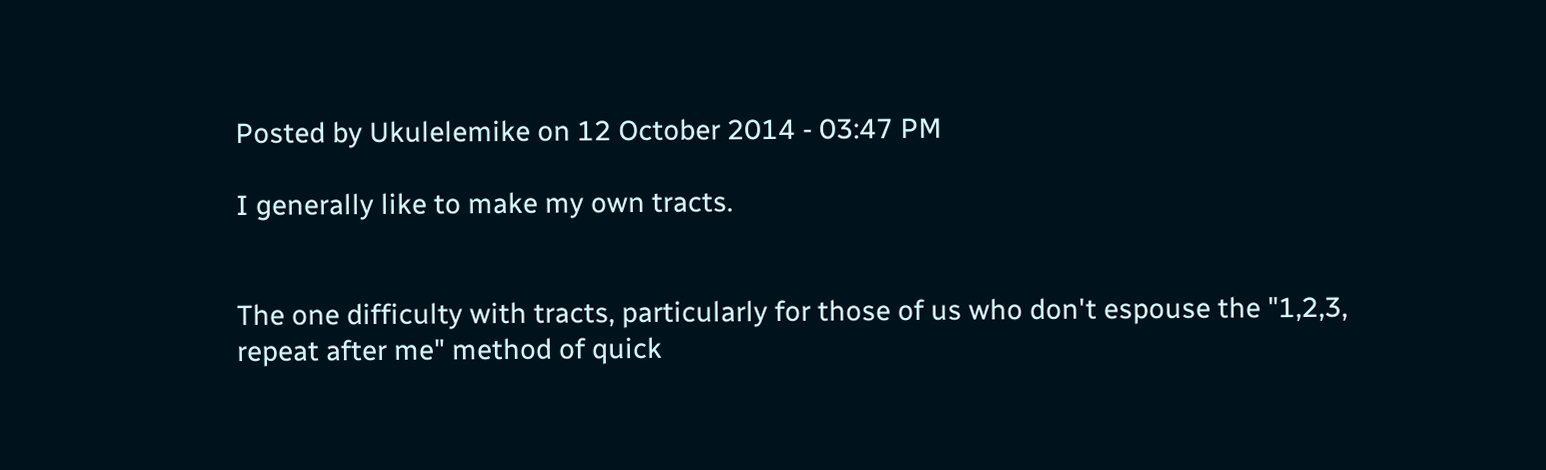Posted by Ukulelemike on 12 October 2014 - 03:47 PM

I generally like to make my own tracts.


The one difficulty with tracts, particularly for those of us who don't espouse the "1,2,3, repeat after me" method of quick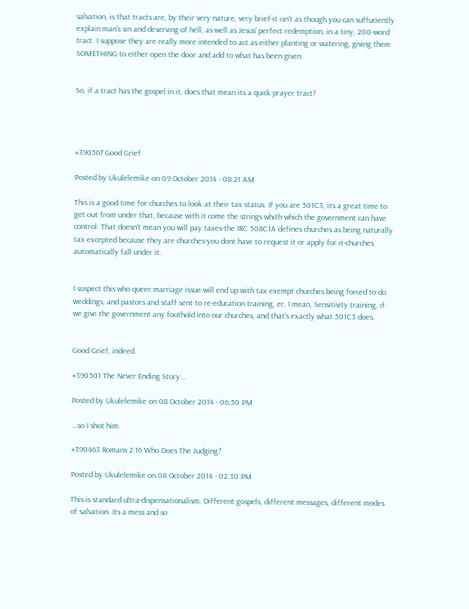salvation, is that tracts are, by their very nature, very brief-it isn't as though you can suffuciently explain man's sin and deserving of hell, as well as Jesus' perfect redemption, in a tiny, 200-word tract. I suppose they are really more intended to act as either planting or watering, giving them SOMETHING to either open the door and add to what has been given.


So, if a tract has the gospel in it, does that mean its a quick prayer tract?




#390567 Good Grief

Posted by Ukulelemike on 09 October 2014 - 08:21 AM

This is a good time for churches to look at their tax status. If you are 501C3, its a great time to get out from under that, because with it come the strings whith which the government can have control. That doesn't mean you will pay taxes-the IRC 508C1A defines churches as being naturally tax excepted because they are churches-you dont have to request it or apply for it-churches automatically fall under it.


I suspect this who queer marriage issue will end up with tax exempt churches being forced to do weddings, and pastors and staff sent to re-education training, er, I mean, Sensitivity training, if we give the government any foothold into our churches, and that's exactly what 501C3 does.


Good Grief, indeed.

#390501 The Never Ending Story...

Posted by Ukulelemike on 08 October 2014 - 06:50 PM

...so I shot him.

#390463 Romans 2:16 Who Does The Judging?

Posted by Ukulelemike on 08 October 2014 - 02:30 PM

This is standard ultra-dispensationalism. Different gospels, different messages, different modes of salvation. Its a mess and so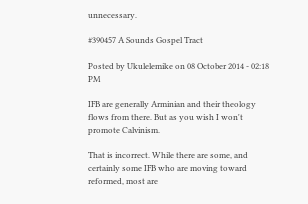unnecessary.

#390457 A Sounds Gospel Tract

Posted by Ukulelemike on 08 October 2014 - 02:18 PM

IFB are generally Arminian and their theology flows from there. But as you wish I won't promote Calvinism.

That is incorrect. While there are some, and certainly some IFB who are moving toward reformed, most are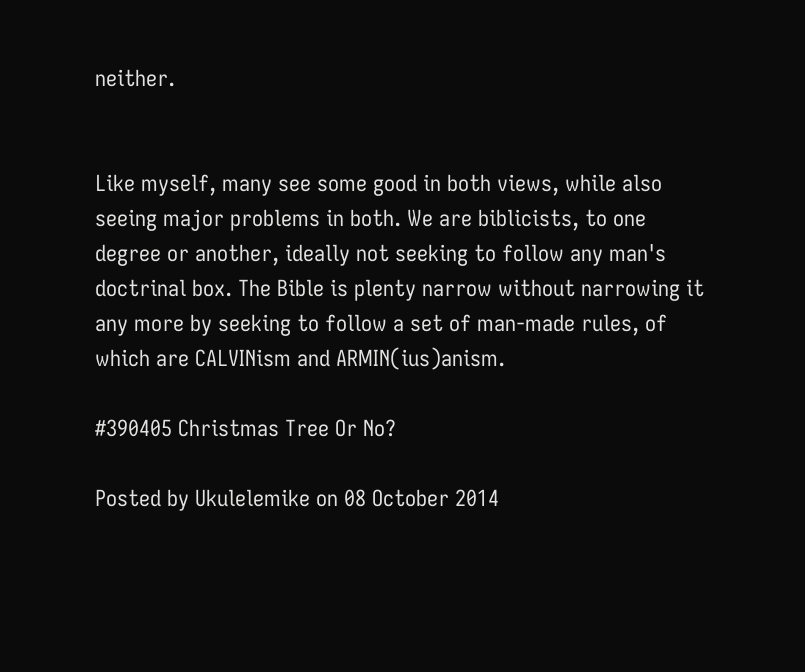neither.


Like myself, many see some good in both views, while also seeing major problems in both. We are biblicists, to one degree or another, ideally not seeking to follow any man's doctrinal box. The Bible is plenty narrow without narrowing it any more by seeking to follow a set of man-made rules, of which are CALVINism and ARMIN(ius)anism.

#390405 Christmas Tree Or No?

Posted by Ukulelemike on 08 October 2014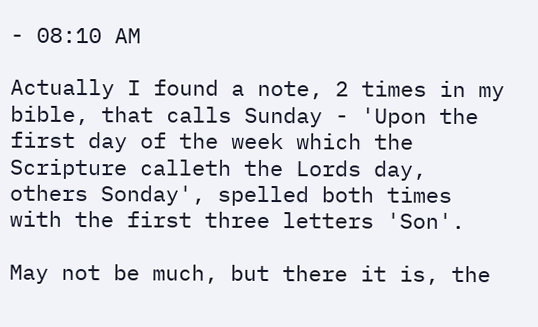- 08:10 AM

Actually I found a note, 2 times in my bible, that calls Sunday - 'Upon the first day of the week which the Scripture calleth the Lords day, others Sonday', spelled both times with the first three letters 'Son'.

May not be much, but there it is, the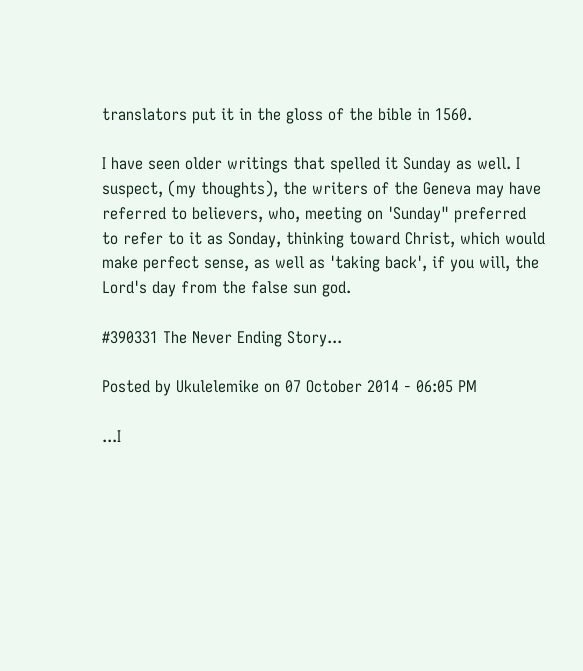translators put it in the gloss of the bible in 1560.

I have seen older writings that spelled it Sunday as well. I suspect, (my thoughts), the writers of the Geneva may have referred to believers, who, meeting on 'Sunday" preferred to refer to it as Sonday, thinking toward Christ, which would make perfect sense, as well as 'taking back', if you will, the Lord's day from the false sun god.

#390331 The Never Ending Story...

Posted by Ukulelemike on 07 October 2014 - 06:05 PM

...I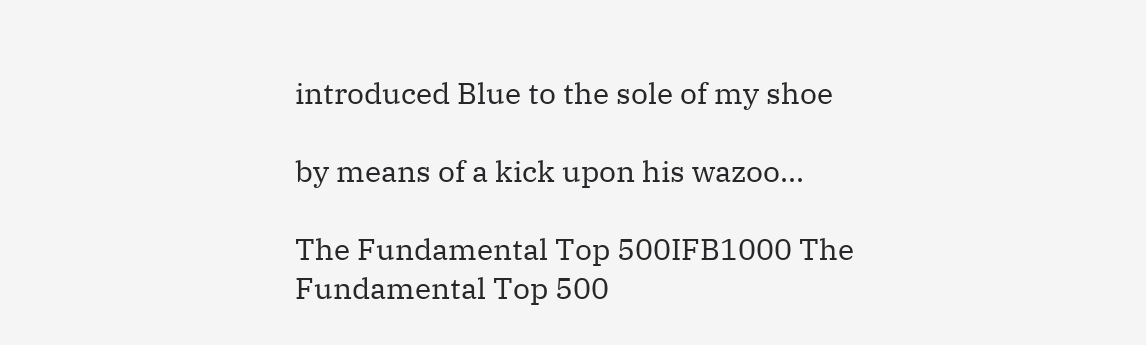introduced Blue to the sole of my shoe

by means of a kick upon his wazoo...

The Fundamental Top 500IFB1000 The Fundamental Top 500